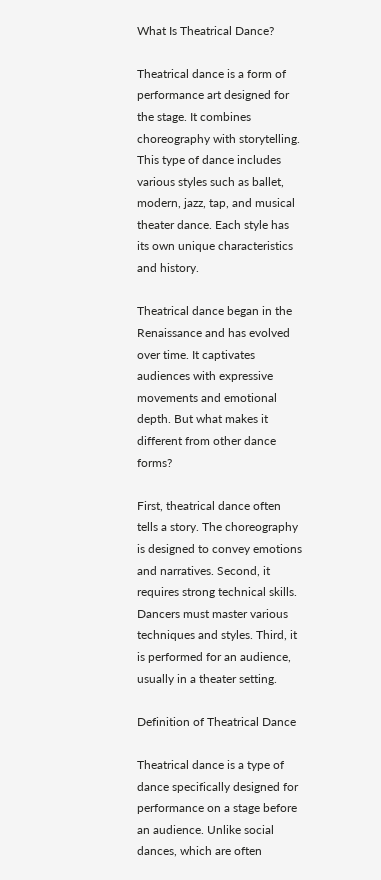What Is Theatrical Dance?

Theatrical dance is a form of performance art designed for the stage. It combines choreography with storytelling. This type of dance includes various styles such as ballet, modern, jazz, tap, and musical theater dance. Each style has its own unique characteristics and history.

Theatrical dance began in the Renaissance and has evolved over time. It captivates audiences with expressive movements and emotional depth. But what makes it different from other dance forms?

First, theatrical dance often tells a story. The choreography is designed to convey emotions and narratives. Second, it requires strong technical skills. Dancers must master various techniques and styles. Third, it is performed for an audience, usually in a theater setting.

Definition of Theatrical Dance

Theatrical dance is a type of dance specifically designed for performance on a stage before an audience. Unlike social dances, which are often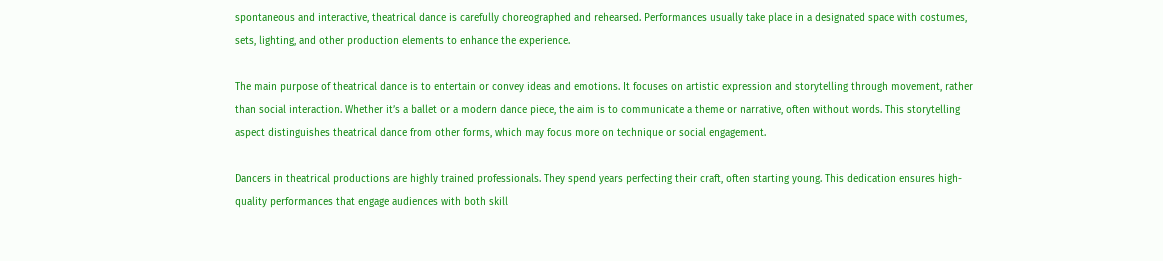spontaneous and interactive, theatrical dance is carefully choreographed and rehearsed. Performances usually take place in a designated space with costumes, sets, lighting, and other production elements to enhance the experience.

The main purpose of theatrical dance is to entertain or convey ideas and emotions. It focuses on artistic expression and storytelling through movement, rather than social interaction. Whether it’s a ballet or a modern dance piece, the aim is to communicate a theme or narrative, often without words. This storytelling aspect distinguishes theatrical dance from other forms, which may focus more on technique or social engagement.

Dancers in theatrical productions are highly trained professionals. They spend years perfecting their craft, often starting young. This dedication ensures high-quality performances that engage audiences with both skill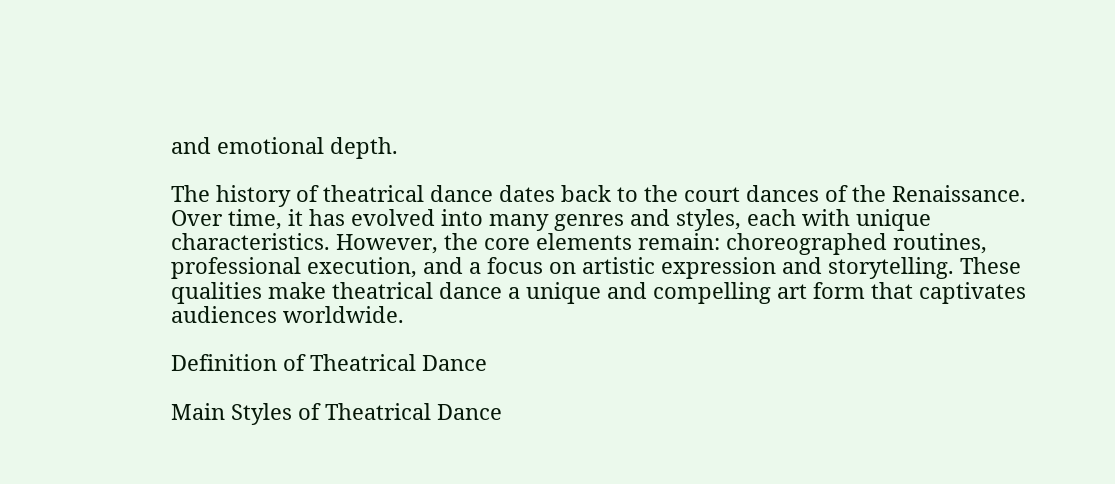and emotional depth.

The history of theatrical dance dates back to the court dances of the Renaissance. Over time, it has evolved into many genres and styles, each with unique characteristics. However, the core elements remain: choreographed routines, professional execution, and a focus on artistic expression and storytelling. These qualities make theatrical dance a unique and compelling art form that captivates audiences worldwide.

Definition of Theatrical Dance

Main Styles of Theatrical Dance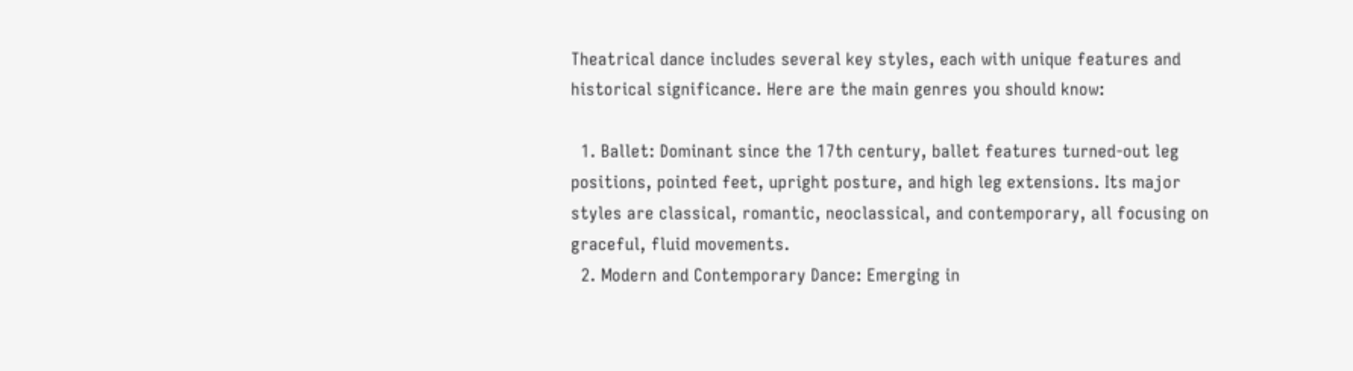Theatrical dance includes several key styles, each with unique features and historical significance. Here are the main genres you should know:

  1. Ballet: Dominant since the 17th century, ballet features turned-out leg positions, pointed feet, upright posture, and high leg extensions. Its major styles are classical, romantic, neoclassical, and contemporary, all focusing on graceful, fluid movements.
  2. Modern and Contemporary Dance: Emerging in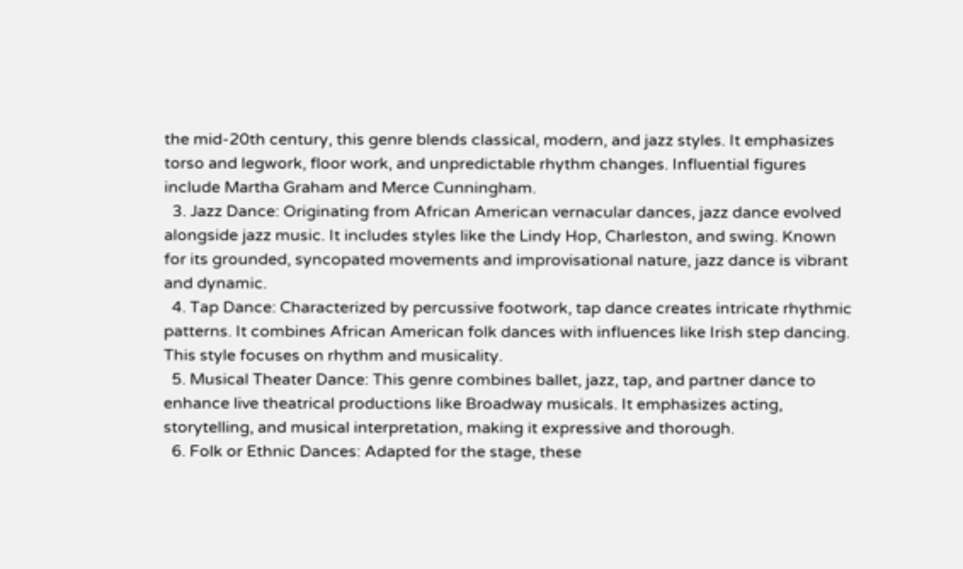the mid-20th century, this genre blends classical, modern, and jazz styles. It emphasizes torso and legwork, floor work, and unpredictable rhythm changes. Influential figures include Martha Graham and Merce Cunningham.
  3. Jazz Dance: Originating from African American vernacular dances, jazz dance evolved alongside jazz music. It includes styles like the Lindy Hop, Charleston, and swing. Known for its grounded, syncopated movements and improvisational nature, jazz dance is vibrant and dynamic.
  4. Tap Dance: Characterized by percussive footwork, tap dance creates intricate rhythmic patterns. It combines African American folk dances with influences like Irish step dancing. This style focuses on rhythm and musicality.
  5. Musical Theater Dance: This genre combines ballet, jazz, tap, and partner dance to enhance live theatrical productions like Broadway musicals. It emphasizes acting, storytelling, and musical interpretation, making it expressive and thorough.
  6. Folk or Ethnic Dances: Adapted for the stage, these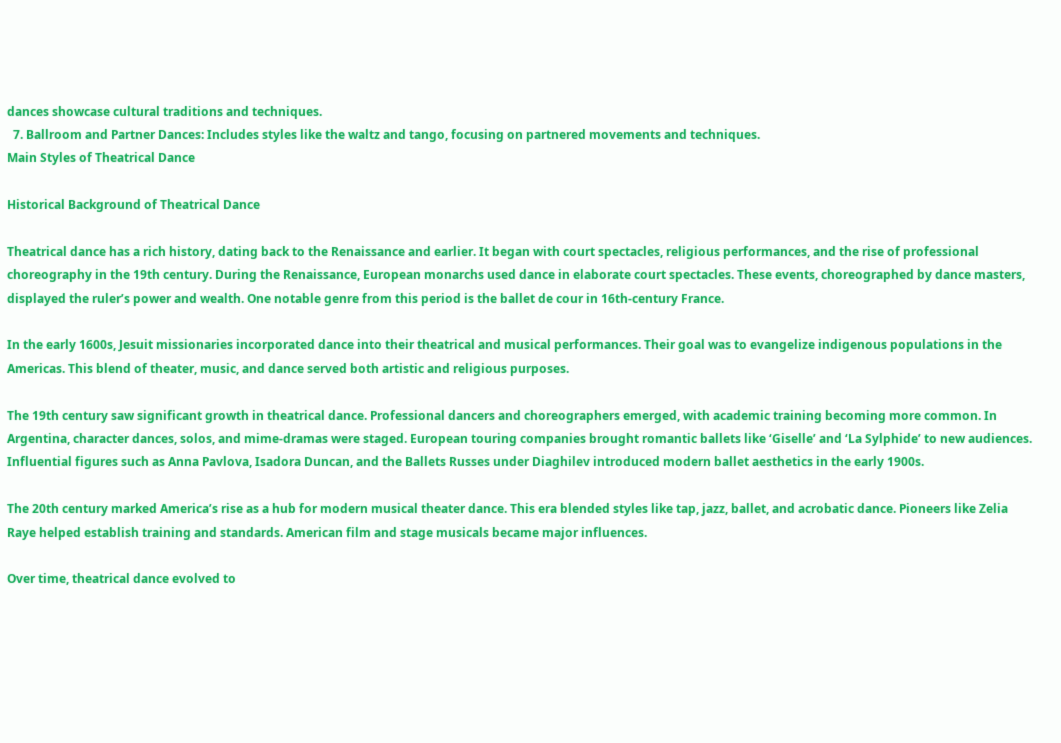dances showcase cultural traditions and techniques.
  7. Ballroom and Partner Dances: Includes styles like the waltz and tango, focusing on partnered movements and techniques.
Main Styles of Theatrical Dance

Historical Background of Theatrical Dance

Theatrical dance has a rich history, dating back to the Renaissance and earlier. It began with court spectacles, religious performances, and the rise of professional choreography in the 19th century. During the Renaissance, European monarchs used dance in elaborate court spectacles. These events, choreographed by dance masters, displayed the ruler’s power and wealth. One notable genre from this period is the ballet de cour in 16th-century France.

In the early 1600s, Jesuit missionaries incorporated dance into their theatrical and musical performances. Their goal was to evangelize indigenous populations in the Americas. This blend of theater, music, and dance served both artistic and religious purposes.

The 19th century saw significant growth in theatrical dance. Professional dancers and choreographers emerged, with academic training becoming more common. In Argentina, character dances, solos, and mime-dramas were staged. European touring companies brought romantic ballets like ‘Giselle’ and ‘La Sylphide’ to new audiences. Influential figures such as Anna Pavlova, Isadora Duncan, and the Ballets Russes under Diaghilev introduced modern ballet aesthetics in the early 1900s.

The 20th century marked America’s rise as a hub for modern musical theater dance. This era blended styles like tap, jazz, ballet, and acrobatic dance. Pioneers like Zelia Raye helped establish training and standards. American film and stage musicals became major influences.

Over time, theatrical dance evolved to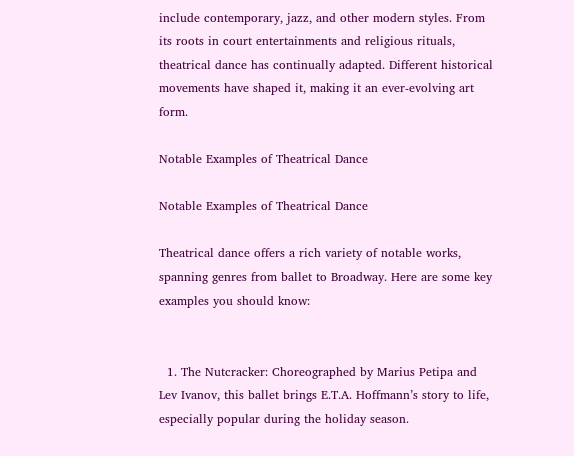include contemporary, jazz, and other modern styles. From its roots in court entertainments and religious rituals, theatrical dance has continually adapted. Different historical movements have shaped it, making it an ever-evolving art form.

Notable Examples of Theatrical Dance

Notable Examples of Theatrical Dance

Theatrical dance offers a rich variety of notable works, spanning genres from ballet to Broadway. Here are some key examples you should know:


  1. The Nutcracker: Choreographed by Marius Petipa and Lev Ivanov, this ballet brings E.T.A. Hoffmann’s story to life, especially popular during the holiday season.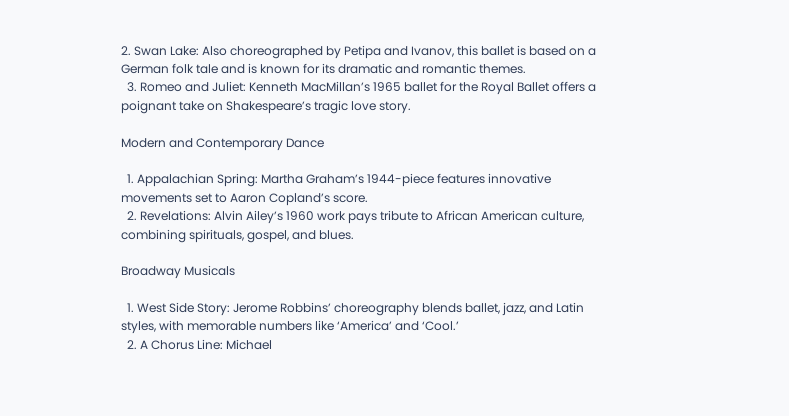2. Swan Lake: Also choreographed by Petipa and Ivanov, this ballet is based on a German folk tale and is known for its dramatic and romantic themes.
  3. Romeo and Juliet: Kenneth MacMillan’s 1965 ballet for the Royal Ballet offers a poignant take on Shakespeare’s tragic love story.

Modern and Contemporary Dance

  1. Appalachian Spring: Martha Graham’s 1944-piece features innovative movements set to Aaron Copland’s score.
  2. Revelations: Alvin Ailey’s 1960 work pays tribute to African American culture, combining spirituals, gospel, and blues.

Broadway Musicals

  1. West Side Story: Jerome Robbins’ choreography blends ballet, jazz, and Latin styles, with memorable numbers like ‘America’ and ‘Cool.’
  2. A Chorus Line: Michael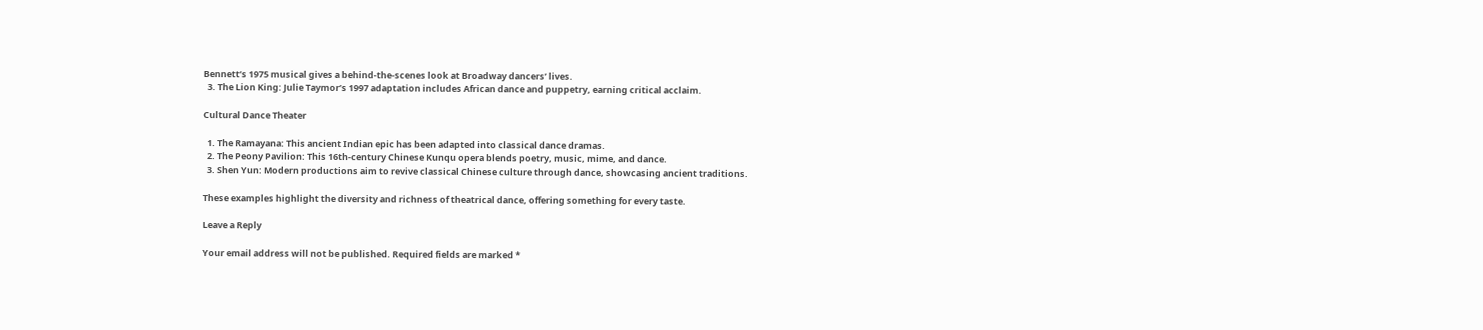Bennett’s 1975 musical gives a behind-the-scenes look at Broadway dancers’ lives.
  3. The Lion King: Julie Taymor’s 1997 adaptation includes African dance and puppetry, earning critical acclaim.

Cultural Dance Theater

  1. The Ramayana: This ancient Indian epic has been adapted into classical dance dramas.
  2. The Peony Pavilion: This 16th-century Chinese Kunqu opera blends poetry, music, mime, and dance.
  3. Shen Yun: Modern productions aim to revive classical Chinese culture through dance, showcasing ancient traditions.

These examples highlight the diversity and richness of theatrical dance, offering something for every taste.

Leave a Reply

Your email address will not be published. Required fields are marked *